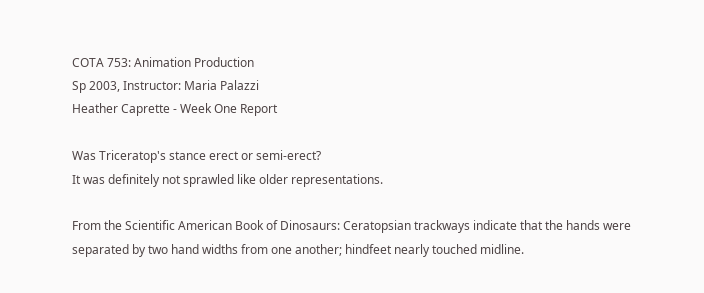COTA 753: Animation Production
Sp 2003, Instructor: Maria Palazzi
Heather Caprette - Week One Report

Was Triceratop's stance erect or semi-erect?
It was definitely not sprawled like older representations.

From the Scientific American Book of Dinosaurs: Ceratopsian trackways indicate that the hands were separated by two hand widths from one another; hindfeet nearly touched midline.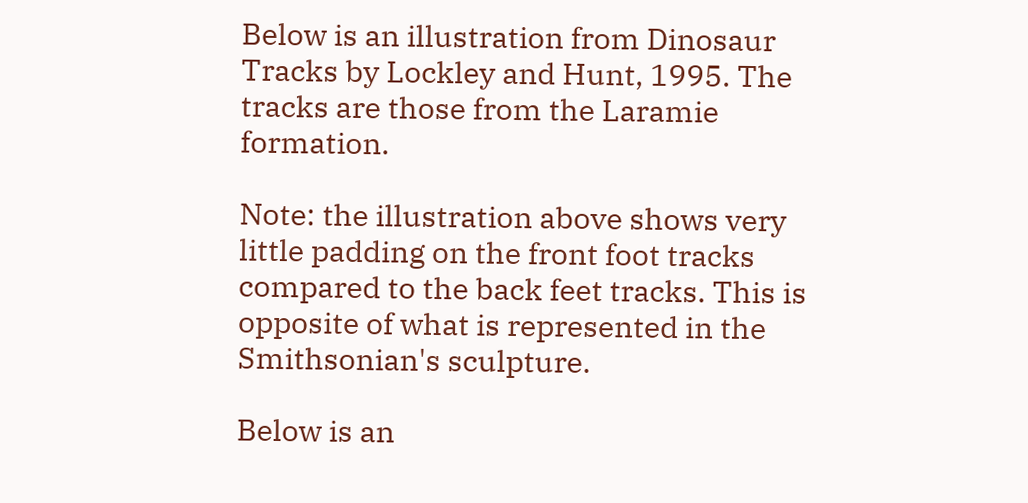Below is an illustration from Dinosaur Tracks by Lockley and Hunt, 1995. The tracks are those from the Laramie formation.

Note: the illustration above shows very little padding on the front foot tracks compared to the back feet tracks. This is opposite of what is represented in the Smithsonian's sculpture.

Below is an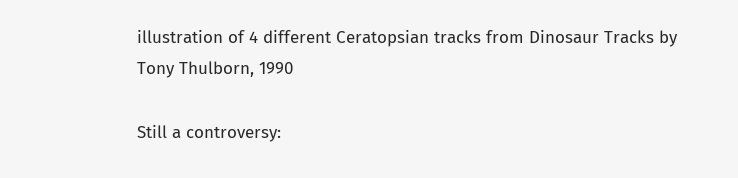illustration of 4 different Ceratopsian tracks from Dinosaur Tracks by Tony Thulborn, 1990

Still a controversy: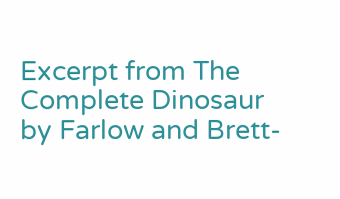Excerpt from The Complete Dinosaur by Farlow and Brett-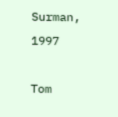Surman, 1997

Tom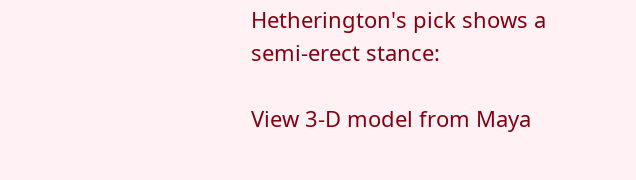Hetherington's pick shows a semi-erect stance:

View 3-D model from Maya